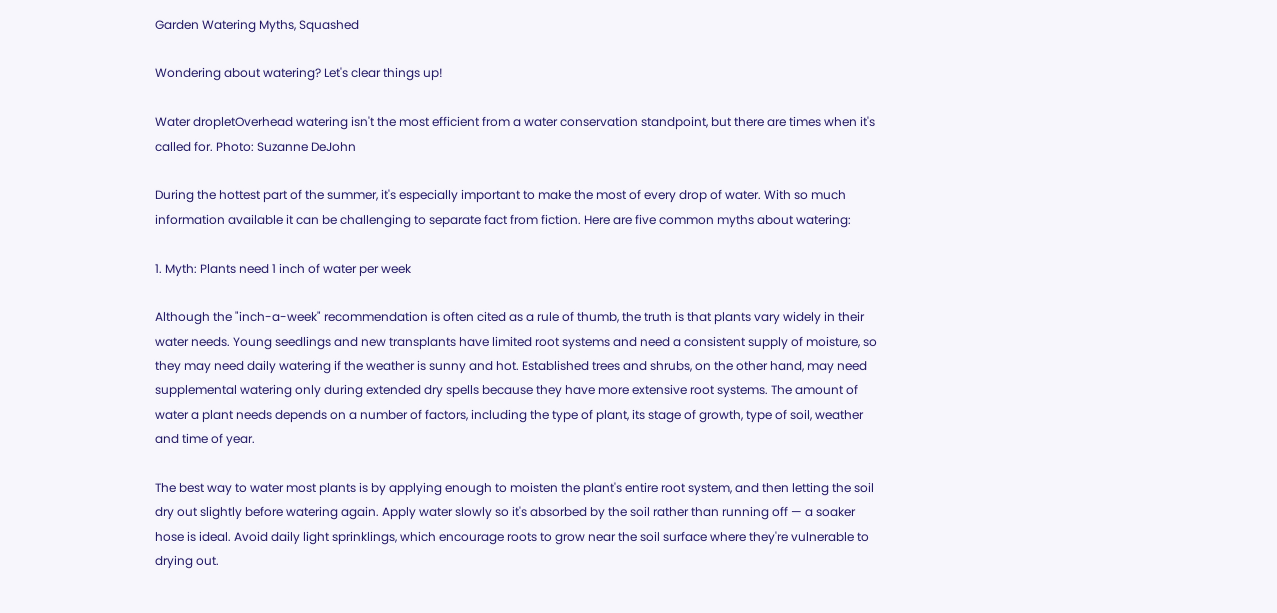Garden Watering Myths, Squashed

Wondering about watering? Let's clear things up!

Water dropletOverhead watering isn't the most efficient from a water conservation standpoint, but there are times when it's called for. Photo: Suzanne DeJohn

During the hottest part of the summer, it's especially important to make the most of every drop of water. With so much information available it can be challenging to separate fact from fiction. Here are five common myths about watering:

1. Myth: Plants need 1 inch of water per week

Although the "inch-a-week" recommendation is often cited as a rule of thumb, the truth is that plants vary widely in their water needs. Young seedlings and new transplants have limited root systems and need a consistent supply of moisture, so they may need daily watering if the weather is sunny and hot. Established trees and shrubs, on the other hand, may need supplemental watering only during extended dry spells because they have more extensive root systems. The amount of water a plant needs depends on a number of factors, including the type of plant, its stage of growth, type of soil, weather and time of year.

The best way to water most plants is by applying enough to moisten the plant's entire root system, and then letting the soil dry out slightly before watering again. Apply water slowly so it's absorbed by the soil rather than running off — a soaker hose is ideal. Avoid daily light sprinklings, which encourage roots to grow near the soil surface where they're vulnerable to drying out.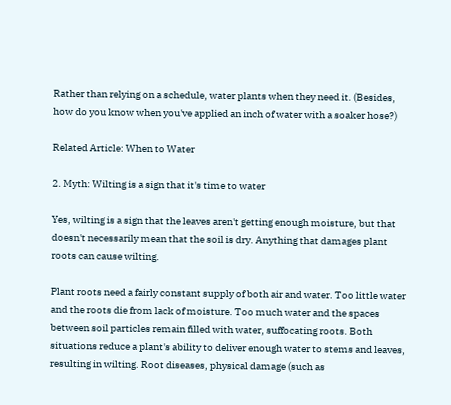Rather than relying on a schedule, water plants when they need it. (Besides, how do you know when you've applied an inch of water with a soaker hose?)

Related Article: When to Water

2. Myth: Wilting is a sign that it's time to water

Yes, wilting is a sign that the leaves aren't getting enough moisture, but that doesn't necessarily mean that the soil is dry. Anything that damages plant roots can cause wilting.

Plant roots need a fairly constant supply of both air and water. Too little water and the roots die from lack of moisture. Too much water and the spaces between soil particles remain filled with water, suffocating roots. Both situations reduce a plant's ability to deliver enough water to stems and leaves, resulting in wilting. Root diseases, physical damage (such as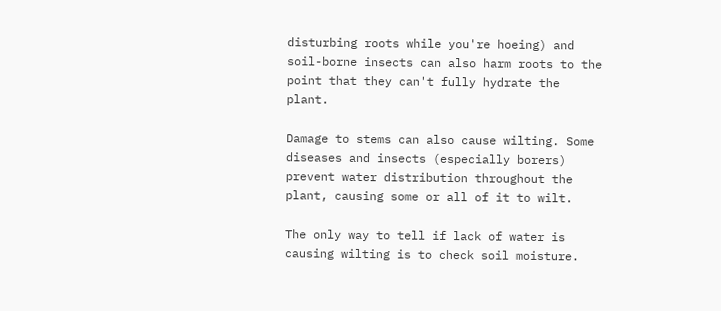disturbing roots while you're hoeing) and soil-borne insects can also harm roots to the point that they can't fully hydrate the plant.

Damage to stems can also cause wilting. Some diseases and insects (especially borers) prevent water distribution throughout the plant, causing some or all of it to wilt.

The only way to tell if lack of water is causing wilting is to check soil moisture.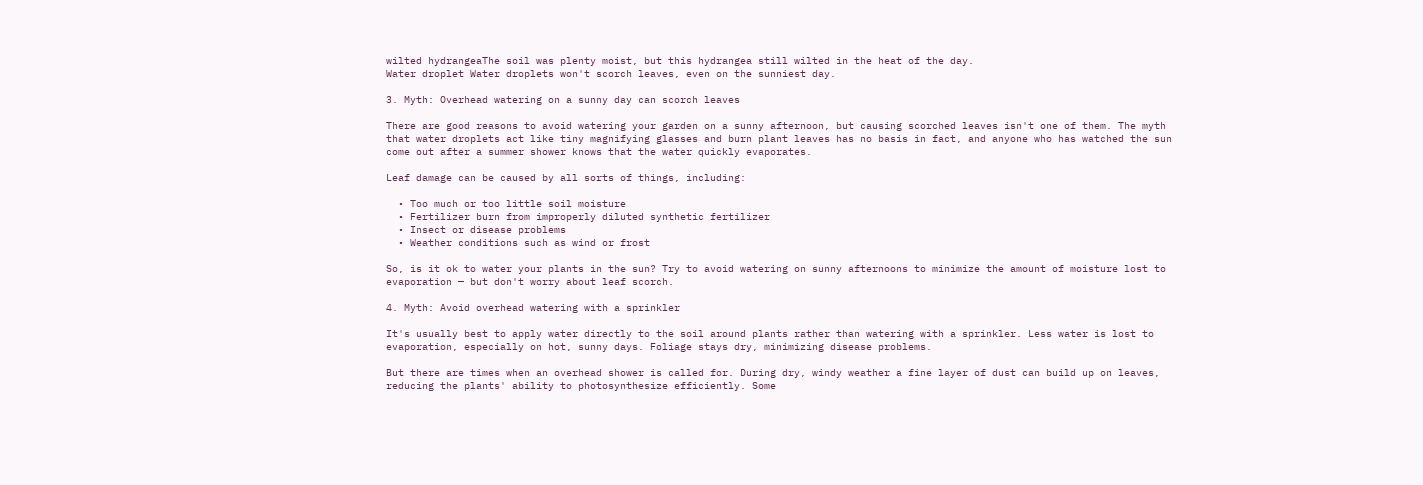wilted hydrangeaThe soil was plenty moist, but this hydrangea still wilted in the heat of the day.
Water droplet Water droplets won't scorch leaves, even on the sunniest day.

3. Myth: Overhead watering on a sunny day can scorch leaves

There are good reasons to avoid watering your garden on a sunny afternoon, but causing scorched leaves isn't one of them. The myth that water droplets act like tiny magnifying glasses and burn plant leaves has no basis in fact, and anyone who has watched the sun come out after a summer shower knows that the water quickly evaporates.

Leaf damage can be caused by all sorts of things, including:

  • Too much or too little soil moisture
  • Fertilizer burn from improperly diluted synthetic fertilizer
  • Insect or disease problems
  • Weather conditions such as wind or frost

So, is it ok to water your plants in the sun? Try to avoid watering on sunny afternoons to minimize the amount of moisture lost to evaporation — but don't worry about leaf scorch.

4. Myth: Avoid overhead watering with a sprinkler

It's usually best to apply water directly to the soil around plants rather than watering with a sprinkler. Less water is lost to evaporation, especially on hot, sunny days. Foliage stays dry, minimizing disease problems.

But there are times when an overhead shower is called for. During dry, windy weather a fine layer of dust can build up on leaves, reducing the plants' ability to photosynthesize efficiently. Some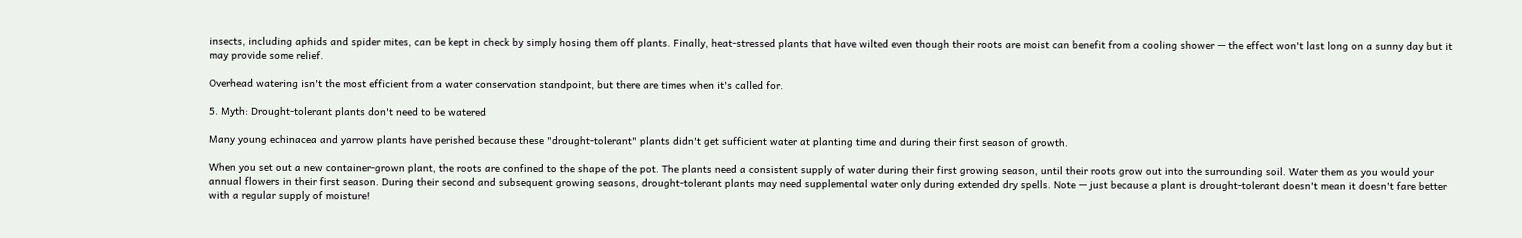insects, including aphids and spider mites, can be kept in check by simply hosing them off plants. Finally, heat-stressed plants that have wilted even though their roots are moist can benefit from a cooling shower — the effect won't last long on a sunny day but it may provide some relief.

Overhead watering isn't the most efficient from a water conservation standpoint, but there are times when it's called for.

5. Myth: Drought-tolerant plants don't need to be watered

Many young echinacea and yarrow plants have perished because these "drought-tolerant" plants didn't get sufficient water at planting time and during their first season of growth.

When you set out a new container-grown plant, the roots are confined to the shape of the pot. The plants need a consistent supply of water during their first growing season, until their roots grow out into the surrounding soil. Water them as you would your annual flowers in their first season. During their second and subsequent growing seasons, drought-tolerant plants may need supplemental water only during extended dry spells. Note — just because a plant is drought-tolerant doesn't mean it doesn't fare better with a regular supply of moisture!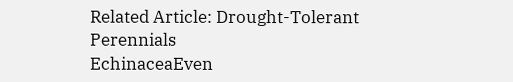Related Article: Drought-Tolerant Perennials
EchinaceaEven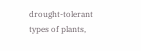drought-tolerant types of plants,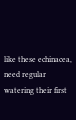like these echinacea, need regular watering their first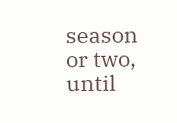season or two, until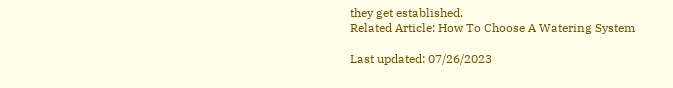they get established.
Related Article: How To Choose A Watering System

Last updated: 07/26/2023